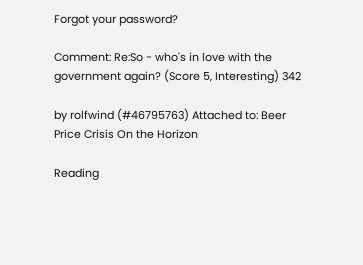Forgot your password?

Comment: Re:So - who's in love with the government again? (Score 5, Interesting) 342

by rolfwind (#46795763) Attached to: Beer Price Crisis On the Horizon

Reading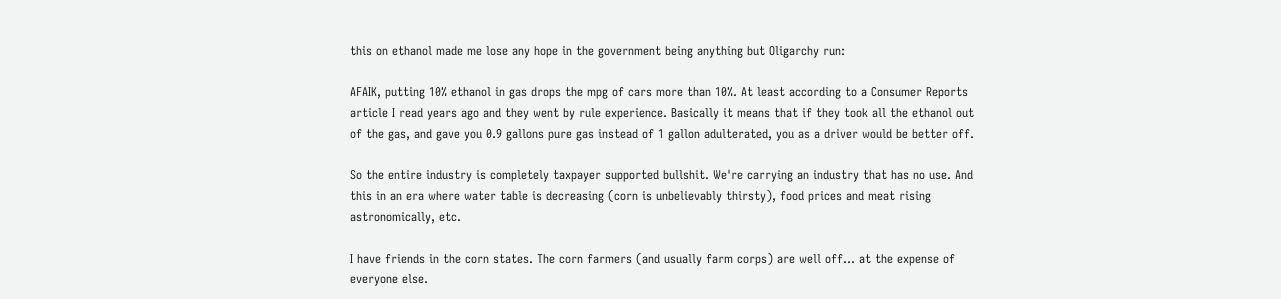this on ethanol made me lose any hope in the government being anything but Oligarchy run:

AFAIK, putting 10% ethanol in gas drops the mpg of cars more than 10%. At least according to a Consumer Reports article I read years ago and they went by rule experience. Basically it means that if they took all the ethanol out of the gas, and gave you 0.9 gallons pure gas instead of 1 gallon adulterated, you as a driver would be better off.

So the entire industry is completely taxpayer supported bullshit. We're carrying an industry that has no use. And this in an era where water table is decreasing (corn is unbelievably thirsty), food prices and meat rising astronomically, etc.

I have friends in the corn states. The corn farmers (and usually farm corps) are well off... at the expense of everyone else.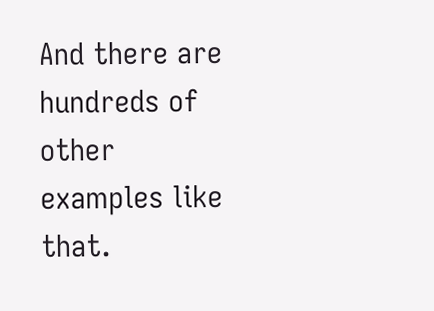And there are hundreds of other examples like that.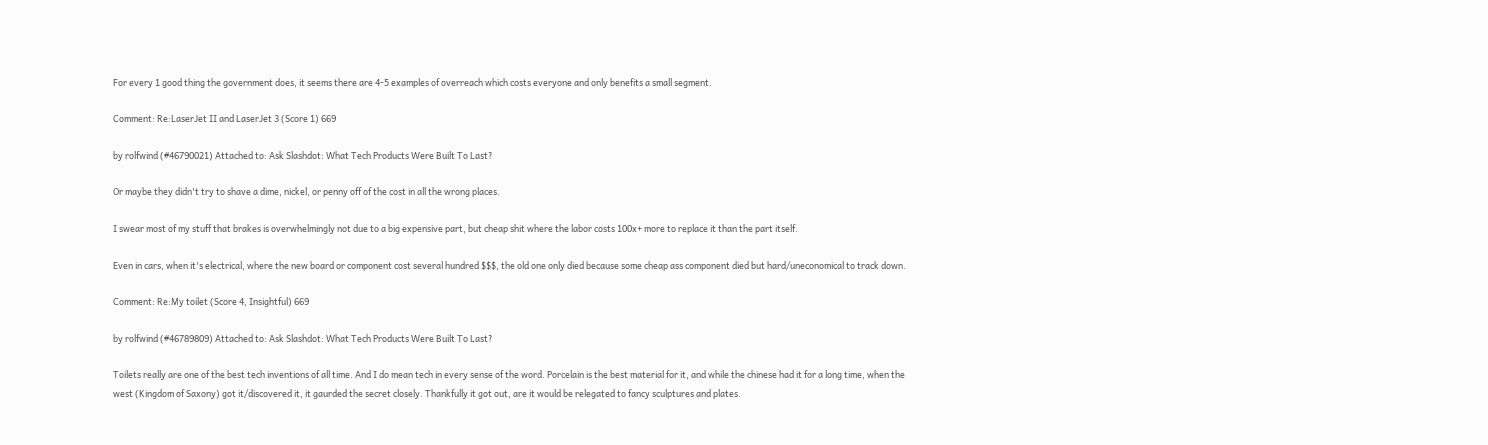For every 1 good thing the government does, it seems there are 4-5 examples of overreach which costs everyone and only benefits a small segment.

Comment: Re:LaserJet II and LaserJet 3 (Score 1) 669

by rolfwind (#46790021) Attached to: Ask Slashdot: What Tech Products Were Built To Last?

Or maybe they didn't try to shave a dime, nickel, or penny off of the cost in all the wrong places.

I swear most of my stuff that brakes is overwhelmingly not due to a big expensive part, but cheap shit where the labor costs 100x+ more to replace it than the part itself.

Even in cars, when it's electrical, where the new board or component cost several hundred $$$, the old one only died because some cheap ass component died but hard/uneconomical to track down.

Comment: Re:My toilet (Score 4, Insightful) 669

by rolfwind (#46789809) Attached to: Ask Slashdot: What Tech Products Were Built To Last?

Toilets really are one of the best tech inventions of all time. And I do mean tech in every sense of the word. Porcelain is the best material for it, and while the chinese had it for a long time, when the west (Kingdom of Saxony) got it/discovered it, it gaurded the secret closely. Thankfully it got out, are it would be relegated to fancy sculptures and plates.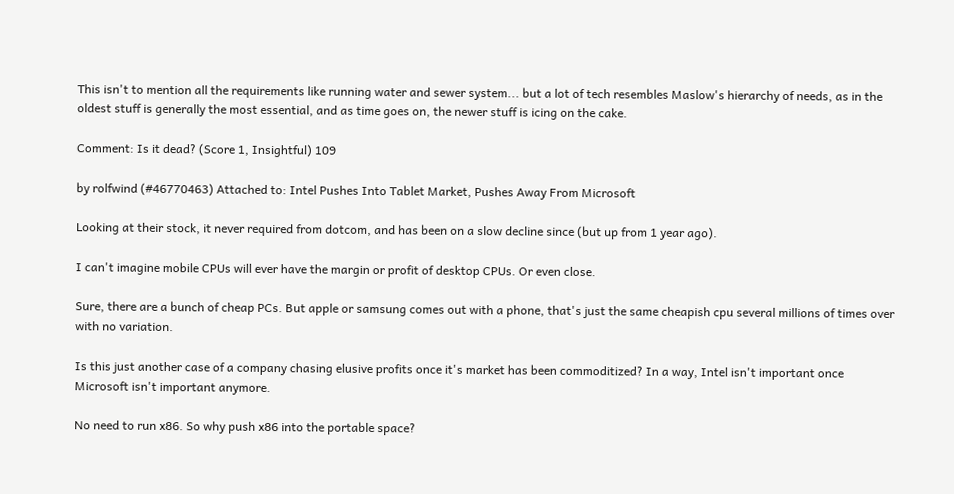This isn't to mention all the requirements like running water and sewer system... but a lot of tech resembles Maslow's hierarchy of needs, as in the oldest stuff is generally the most essential, and as time goes on, the newer stuff is icing on the cake.

Comment: Is it dead? (Score 1, Insightful) 109

by rolfwind (#46770463) Attached to: Intel Pushes Into Tablet Market, Pushes Away From Microsoft

Looking at their stock, it never required from dotcom, and has been on a slow decline since (but up from 1 year ago).

I can't imagine mobile CPUs will ever have the margin or profit of desktop CPUs. Or even close.

Sure, there are a bunch of cheap PCs. But apple or samsung comes out with a phone, that's just the same cheapish cpu several millions of times over with no variation.

Is this just another case of a company chasing elusive profits once it's market has been commoditized? In a way, Intel isn't important once Microsoft isn't important anymore.

No need to run x86. So why push x86 into the portable space?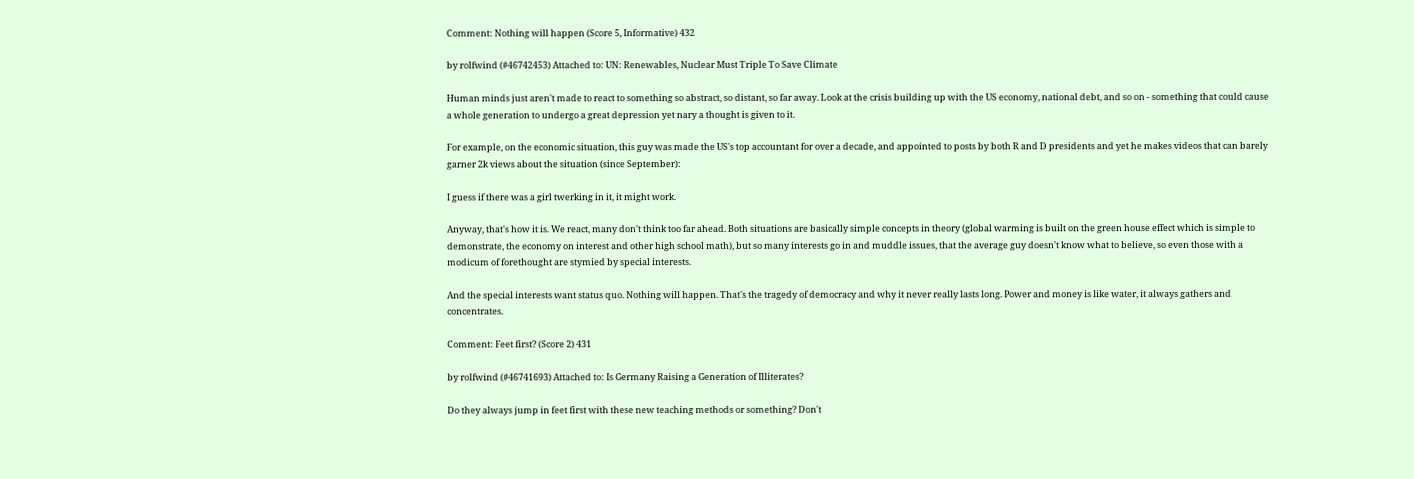Comment: Nothing will happen (Score 5, Informative) 432

by rolfwind (#46742453) Attached to: UN: Renewables, Nuclear Must Triple To Save Climate

Human minds just aren't made to react to something so abstract, so distant, so far away. Look at the crisis building up with the US economy, national debt, and so on - something that could cause a whole generation to undergo a great depression yet nary a thought is given to it.

For example, on the economic situation, this guy was made the US's top accountant for over a decade, and appointed to posts by both R and D presidents and yet he makes videos that can barely garner 2k views about the situation (since September):

I guess if there was a girl twerking in it, it might work.

Anyway, that's how it is. We react, many don't think too far ahead. Both situations are basically simple concepts in theory (global warming is built on the green house effect which is simple to demonstrate, the economy on interest and other high school math), but so many interests go in and muddle issues, that the average guy doesn't know what to believe, so even those with a modicum of forethought are stymied by special interests.

And the special interests want status quo. Nothing will happen. That's the tragedy of democracy and why it never really lasts long. Power and money is like water, it always gathers and concentrates.

Comment: Feet first? (Score 2) 431

by rolfwind (#46741693) Attached to: Is Germany Raising a Generation of Illiterates?

Do they always jump in feet first with these new teaching methods or something? Don't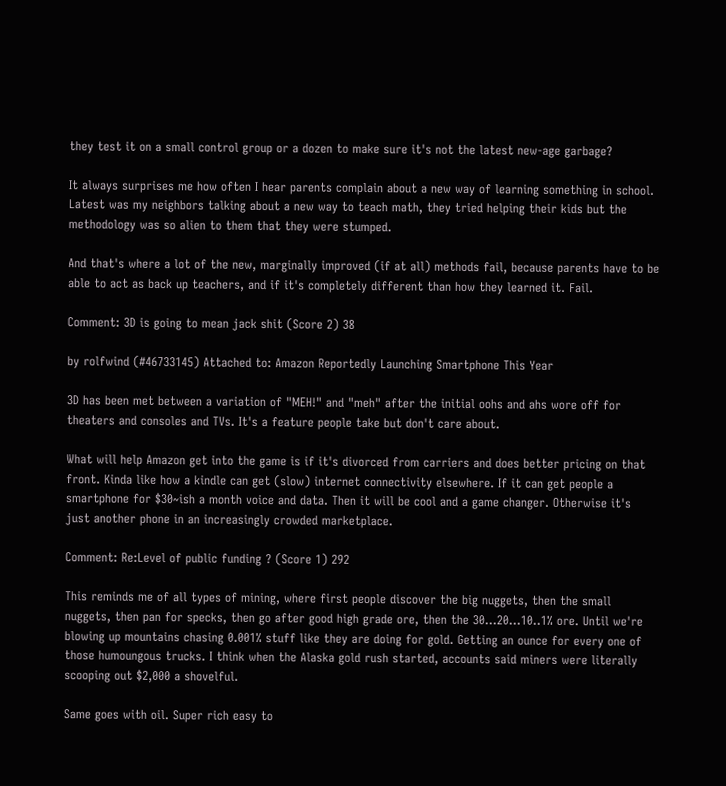they test it on a small control group or a dozen to make sure it's not the latest new-age garbage?

It always surprises me how often I hear parents complain about a new way of learning something in school. Latest was my neighbors talking about a new way to teach math, they tried helping their kids but the methodology was so alien to them that they were stumped.

And that's where a lot of the new, marginally improved (if at all) methods fail, because parents have to be able to act as back up teachers, and if it's completely different than how they learned it. Fail.

Comment: 3D is going to mean jack shit (Score 2) 38

by rolfwind (#46733145) Attached to: Amazon Reportedly Launching Smartphone This Year

3D has been met between a variation of "MEH!" and "meh" after the initial oohs and ahs wore off for theaters and consoles and TVs. It's a feature people take but don't care about.

What will help Amazon get into the game is if it's divorced from carriers and does better pricing on that front. Kinda like how a kindle can get (slow) internet connectivity elsewhere. If it can get people a smartphone for $30~ish a month voice and data. Then it will be cool and a game changer. Otherwise it's just another phone in an increasingly crowded marketplace.

Comment: Re:Level of public funding ? (Score 1) 292

This reminds me of all types of mining, where first people discover the big nuggets, then the small nuggets, then pan for specks, then go after good high grade ore, then the 30...20...10..1% ore. Until we're blowing up mountains chasing 0.001% stuff like they are doing for gold. Getting an ounce for every one of those humoungous trucks. I think when the Alaska gold rush started, accounts said miners were literally scooping out $2,000 a shovelful.

Same goes with oil. Super rich easy to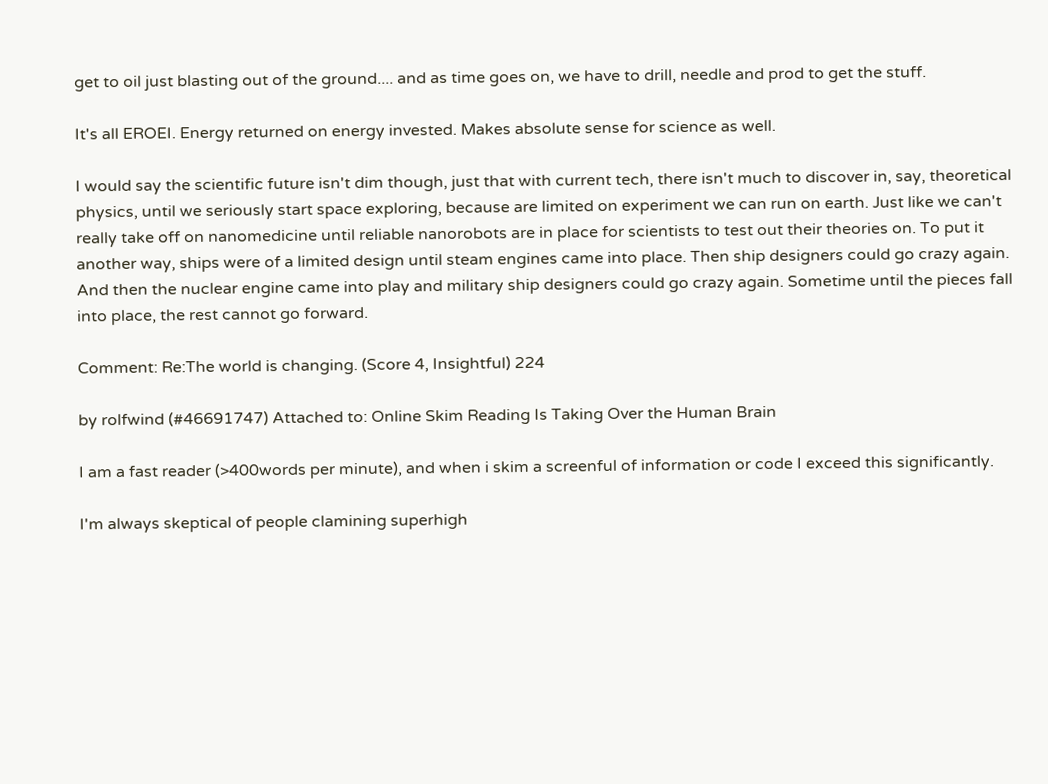get to oil just blasting out of the ground.... and as time goes on, we have to drill, needle and prod to get the stuff.

It's all EROEI. Energy returned on energy invested. Makes absolute sense for science as well.

I would say the scientific future isn't dim though, just that with current tech, there isn't much to discover in, say, theoretical physics, until we seriously start space exploring, because are limited on experiment we can run on earth. Just like we can't really take off on nanomedicine until reliable nanorobots are in place for scientists to test out their theories on. To put it another way, ships were of a limited design until steam engines came into place. Then ship designers could go crazy again. And then the nuclear engine came into play and military ship designers could go crazy again. Sometime until the pieces fall into place, the rest cannot go forward.

Comment: Re:The world is changing. (Score 4, Insightful) 224

by rolfwind (#46691747) Attached to: Online Skim Reading Is Taking Over the Human Brain

I am a fast reader (>400words per minute), and when i skim a screenful of information or code I exceed this significantly.

I'm always skeptical of people clamining superhigh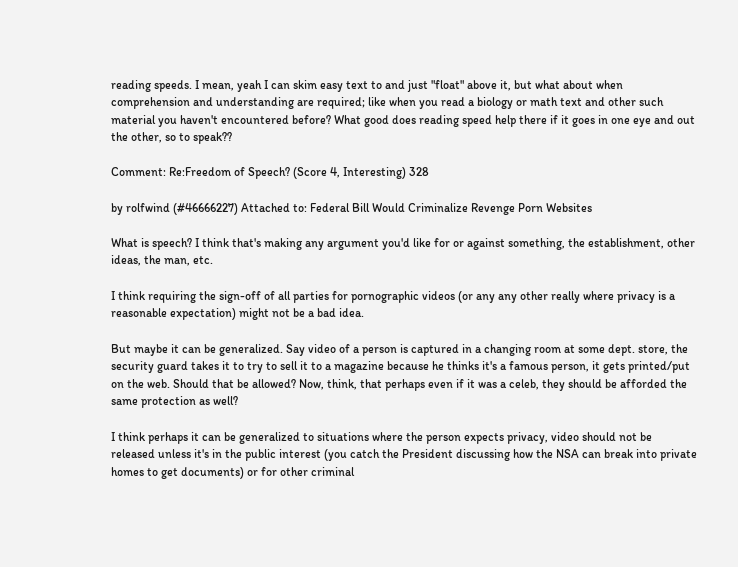reading speeds. I mean, yeah I can skim easy text to and just "float" above it, but what about when comprehension and understanding are required; like when you read a biology or math text and other such material you haven't encountered before? What good does reading speed help there if it goes in one eye and out the other, so to speak??

Comment: Re:Freedom of Speech? (Score 4, Interesting) 328

by rolfwind (#46666227) Attached to: Federal Bill Would Criminalize Revenge Porn Websites

What is speech? I think that's making any argument you'd like for or against something, the establishment, other ideas, the man, etc.

I think requiring the sign-off of all parties for pornographic videos (or any any other really where privacy is a reasonable expectation) might not be a bad idea.

But maybe it can be generalized. Say video of a person is captured in a changing room at some dept. store, the security guard takes it to try to sell it to a magazine because he thinks it's a famous person, it gets printed/put on the web. Should that be allowed? Now, think, that perhaps even if it was a celeb, they should be afforded the same protection as well?

I think perhaps it can be generalized to situations where the person expects privacy, video should not be released unless it's in the public interest (you catch the President discussing how the NSA can break into private homes to get documents) or for other criminal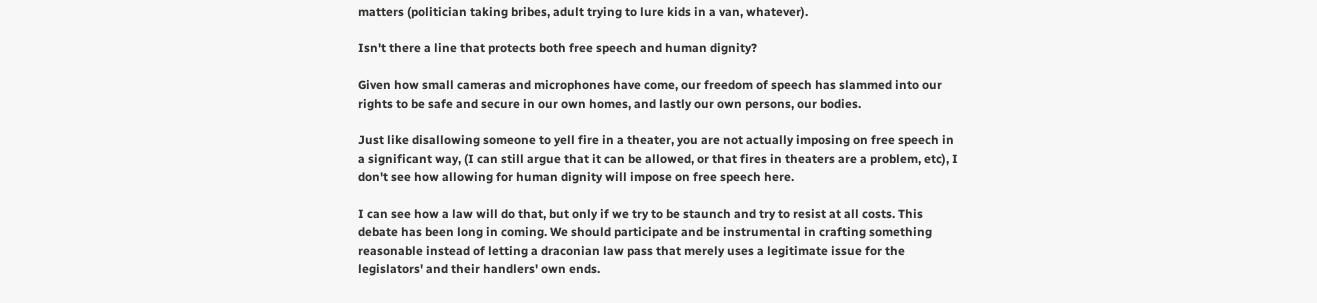matters (politician taking bribes, adult trying to lure kids in a van, whatever).

Isn't there a line that protects both free speech and human dignity?

Given how small cameras and microphones have come, our freedom of speech has slammed into our rights to be safe and secure in our own homes, and lastly our own persons, our bodies.

Just like disallowing someone to yell fire in a theater, you are not actually imposing on free speech in a significant way, (I can still argue that it can be allowed, or that fires in theaters are a problem, etc), I don't see how allowing for human dignity will impose on free speech here.

I can see how a law will do that, but only if we try to be staunch and try to resist at all costs. This debate has been long in coming. We should participate and be instrumental in crafting something reasonable instead of letting a draconian law pass that merely uses a legitimate issue for the legislators' and their handlers' own ends.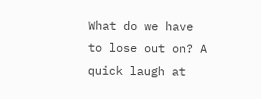What do we have to lose out on? A quick laugh at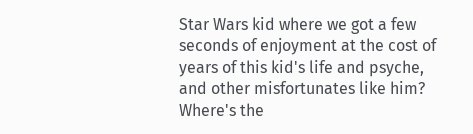Star Wars kid where we got a few seconds of enjoyment at the cost of years of this kid's life and psyche, and other misfortunates like him? Where's the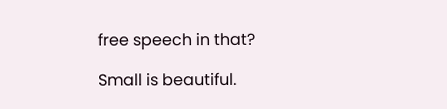free speech in that?

Small is beautiful.